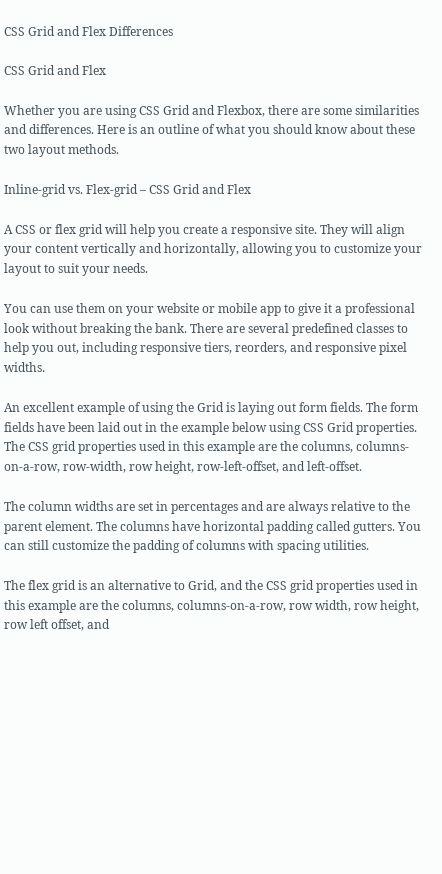CSS Grid and Flex Differences

CSS Grid and Flex

Whether you are using CSS Grid and Flexbox, there are some similarities and differences. Here is an outline of what you should know about these two layout methods.

Inline-grid vs. Flex-grid – CSS Grid and Flex

A CSS or flex grid will help you create a responsive site. They will align your content vertically and horizontally, allowing you to customize your layout to suit your needs.

You can use them on your website or mobile app to give it a professional look without breaking the bank. There are several predefined classes to help you out, including responsive tiers, reorders, and responsive pixel widths.

An excellent example of using the Grid is laying out form fields. The form fields have been laid out in the example below using CSS Grid properties. The CSS grid properties used in this example are the columns, columns-on-a-row, row-width, row height, row-left-offset, and left-offset.

The column widths are set in percentages and are always relative to the parent element. The columns have horizontal padding called gutters. You can still customize the padding of columns with spacing utilities.

The flex grid is an alternative to Grid, and the CSS grid properties used in this example are the columns, columns-on-a-row, row width, row height, row left offset, and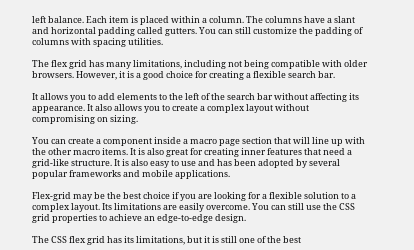left balance. Each item is placed within a column. The columns have a slant and horizontal padding called gutters. You can still customize the padding of columns with spacing utilities.

The flex grid has many limitations, including not being compatible with older browsers. However, it is a good choice for creating a flexible search bar.

It allows you to add elements to the left of the search bar without affecting its appearance. It also allows you to create a complex layout without compromising on sizing.

You can create a component inside a macro page section that will line up with the other macro items. It is also great for creating inner features that need a grid-like structure. It is also easy to use and has been adopted by several popular frameworks and mobile applications.

Flex-grid may be the best choice if you are looking for a flexible solution to a complex layout. Its limitations are easily overcome. You can still use the CSS grid properties to achieve an edge-to-edge design.

The CSS flex grid has its limitations, but it is still one of the best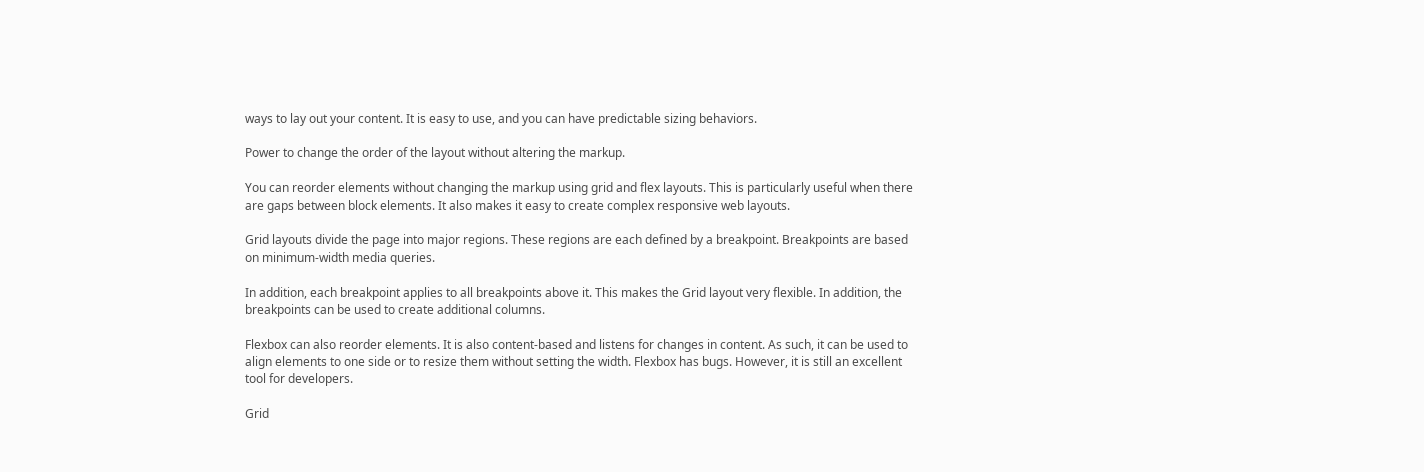ways to lay out your content. It is easy to use, and you can have predictable sizing behaviors.

Power to change the order of the layout without altering the markup.

You can reorder elements without changing the markup using grid and flex layouts. This is particularly useful when there are gaps between block elements. It also makes it easy to create complex responsive web layouts.

Grid layouts divide the page into major regions. These regions are each defined by a breakpoint. Breakpoints are based on minimum-width media queries.

In addition, each breakpoint applies to all breakpoints above it. This makes the Grid layout very flexible. In addition, the breakpoints can be used to create additional columns.

Flexbox can also reorder elements. It is also content-based and listens for changes in content. As such, it can be used to align elements to one side or to resize them without setting the width. Flexbox has bugs. However, it is still an excellent tool for developers.

Grid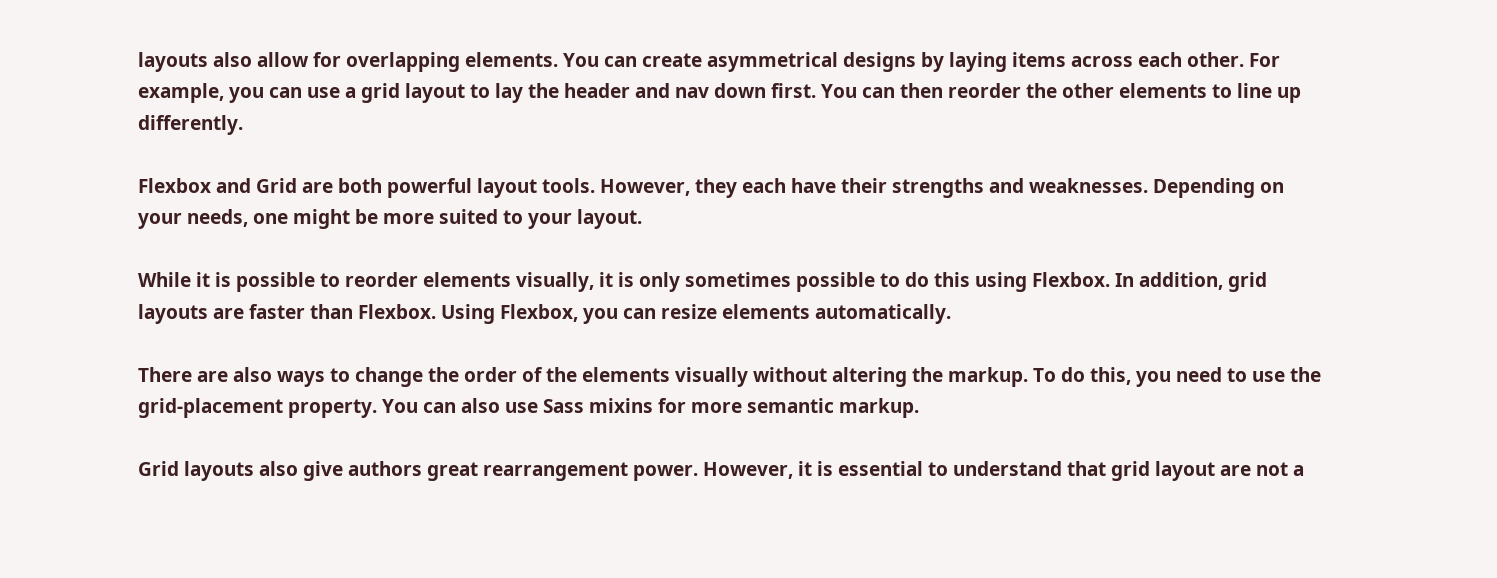layouts also allow for overlapping elements. You can create asymmetrical designs by laying items across each other. For example, you can use a grid layout to lay the header and nav down first. You can then reorder the other elements to line up differently.

Flexbox and Grid are both powerful layout tools. However, they each have their strengths and weaknesses. Depending on your needs, one might be more suited to your layout.

While it is possible to reorder elements visually, it is only sometimes possible to do this using Flexbox. In addition, grid layouts are faster than Flexbox. Using Flexbox, you can resize elements automatically.

There are also ways to change the order of the elements visually without altering the markup. To do this, you need to use the grid-placement property. You can also use Sass mixins for more semantic markup.

Grid layouts also give authors great rearrangement power. However, it is essential to understand that grid layout are not a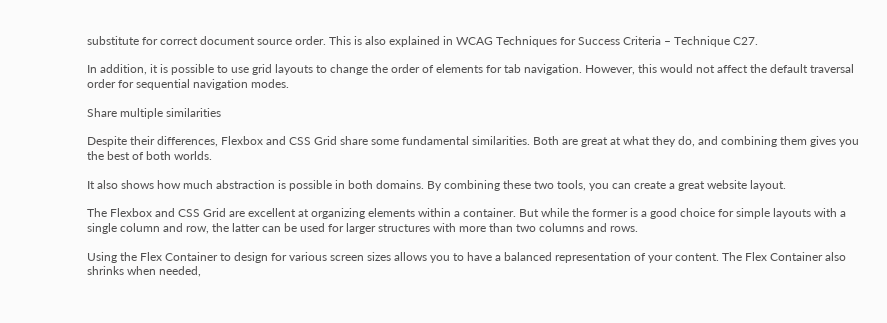substitute for correct document source order. This is also explained in WCAG Techniques for Success Criteria – Technique C27.

In addition, it is possible to use grid layouts to change the order of elements for tab navigation. However, this would not affect the default traversal order for sequential navigation modes.

Share multiple similarities

Despite their differences, Flexbox and CSS Grid share some fundamental similarities. Both are great at what they do, and combining them gives you the best of both worlds.

It also shows how much abstraction is possible in both domains. By combining these two tools, you can create a great website layout.

The Flexbox and CSS Grid are excellent at organizing elements within a container. But while the former is a good choice for simple layouts with a single column and row, the latter can be used for larger structures with more than two columns and rows.

Using the Flex Container to design for various screen sizes allows you to have a balanced representation of your content. The Flex Container also shrinks when needed,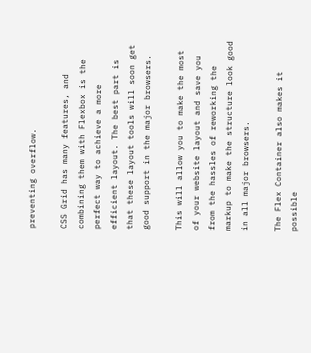preventing overflow.

CSS Grid has many features, and combining them with Flexbox is the perfect way to achieve a more efficient layout. The best part is that these layout tools will soon get good support in the major browsers.

This will allow you to make the most of your website layout and save you from the hassles of reworking the markup to make the structure look good in all major browsers.

The Flex Container also makes it possible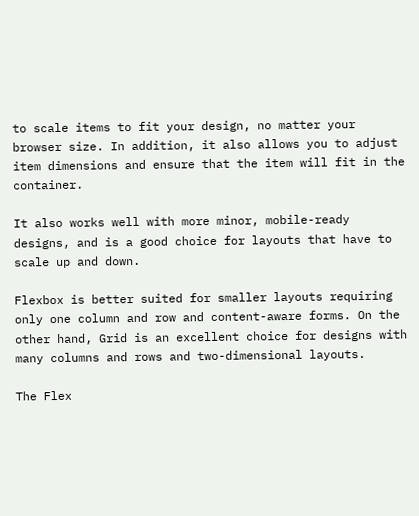to scale items to fit your design, no matter your browser size. In addition, it also allows you to adjust item dimensions and ensure that the item will fit in the container.

It also works well with more minor, mobile-ready designs, and is a good choice for layouts that have to scale up and down.

Flexbox is better suited for smaller layouts requiring only one column and row and content-aware forms. On the other hand, Grid is an excellent choice for designs with many columns and rows and two-dimensional layouts.

The Flex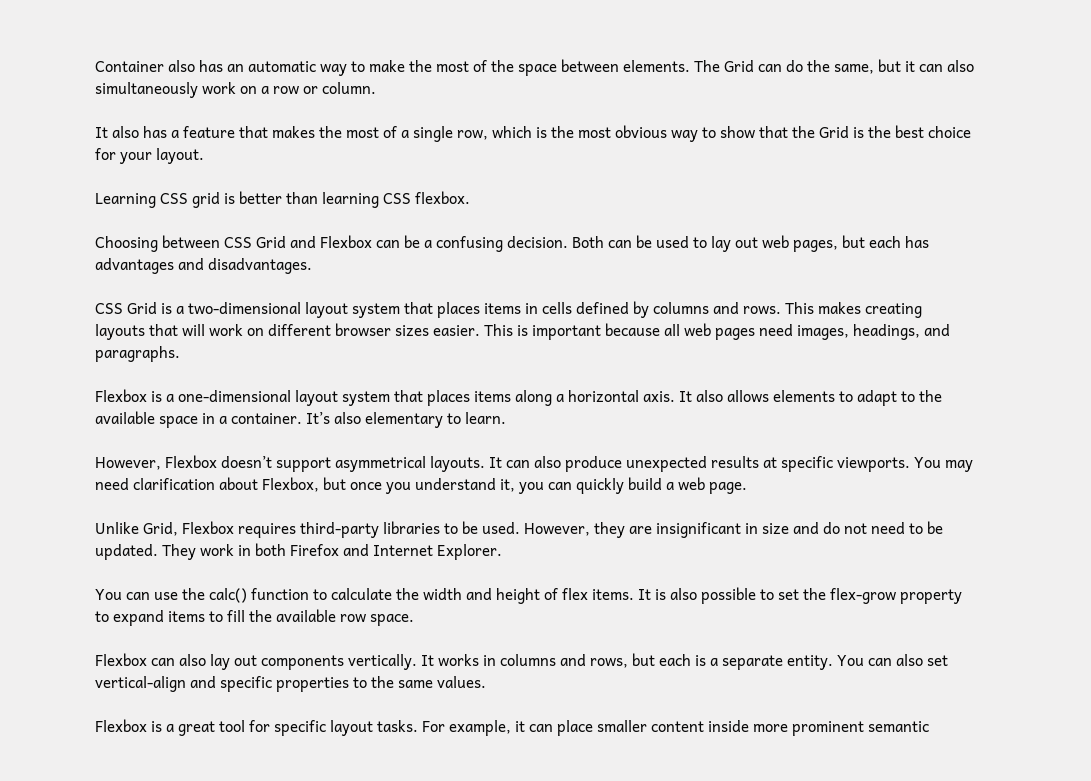Container also has an automatic way to make the most of the space between elements. The Grid can do the same, but it can also simultaneously work on a row or column.

It also has a feature that makes the most of a single row, which is the most obvious way to show that the Grid is the best choice for your layout.

Learning CSS grid is better than learning CSS flexbox.

Choosing between CSS Grid and Flexbox can be a confusing decision. Both can be used to lay out web pages, but each has advantages and disadvantages.

CSS Grid is a two-dimensional layout system that places items in cells defined by columns and rows. This makes creating layouts that will work on different browser sizes easier. This is important because all web pages need images, headings, and paragraphs.

Flexbox is a one-dimensional layout system that places items along a horizontal axis. It also allows elements to adapt to the available space in a container. It’s also elementary to learn.

However, Flexbox doesn’t support asymmetrical layouts. It can also produce unexpected results at specific viewports. You may need clarification about Flexbox, but once you understand it, you can quickly build a web page.

Unlike Grid, Flexbox requires third-party libraries to be used. However, they are insignificant in size and do not need to be updated. They work in both Firefox and Internet Explorer.

You can use the calc() function to calculate the width and height of flex items. It is also possible to set the flex-grow property to expand items to fill the available row space.

Flexbox can also lay out components vertically. It works in columns and rows, but each is a separate entity. You can also set vertical-align and specific properties to the same values.

Flexbox is a great tool for specific layout tasks. For example, it can place smaller content inside more prominent semantic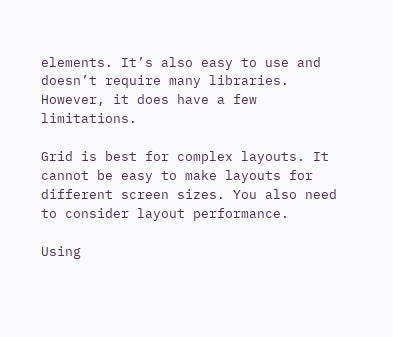elements. It’s also easy to use and doesn’t require many libraries. However, it does have a few limitations.

Grid is best for complex layouts. It cannot be easy to make layouts for different screen sizes. You also need to consider layout performance.

Using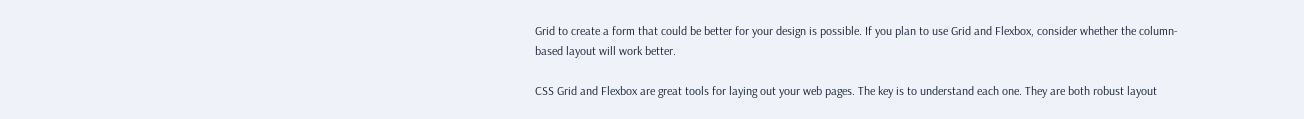Grid to create a form that could be better for your design is possible. If you plan to use Grid and Flexbox, consider whether the column-based layout will work better.

CSS Grid and Flexbox are great tools for laying out your web pages. The key is to understand each one. They are both robust layout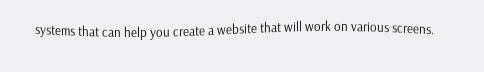systems that can help you create a website that will work on various screens.